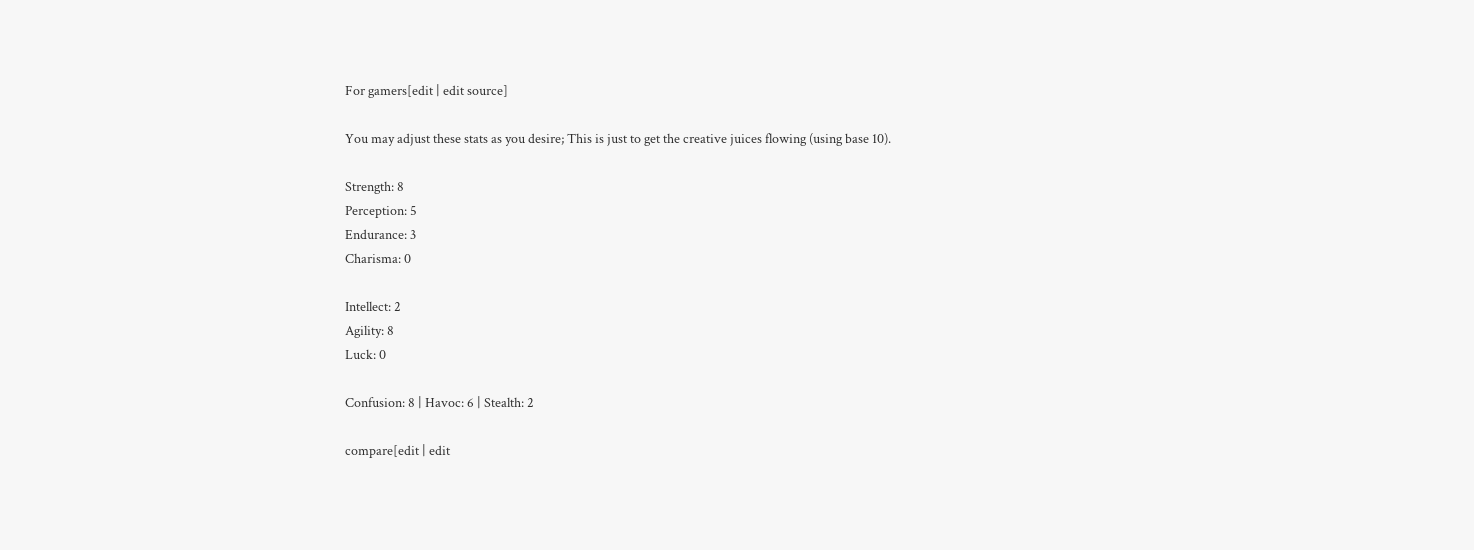For gamers[edit | edit source]

You may adjust these stats as you desire; This is just to get the creative juices flowing (using base 10).

Strength: 8
Perception: 5
Endurance: 3
Charisma: 0

Intellect: 2
Agility: 8
Luck: 0

Confusion: 8 | Havoc: 6 | Stealth: 2

compare[edit | edit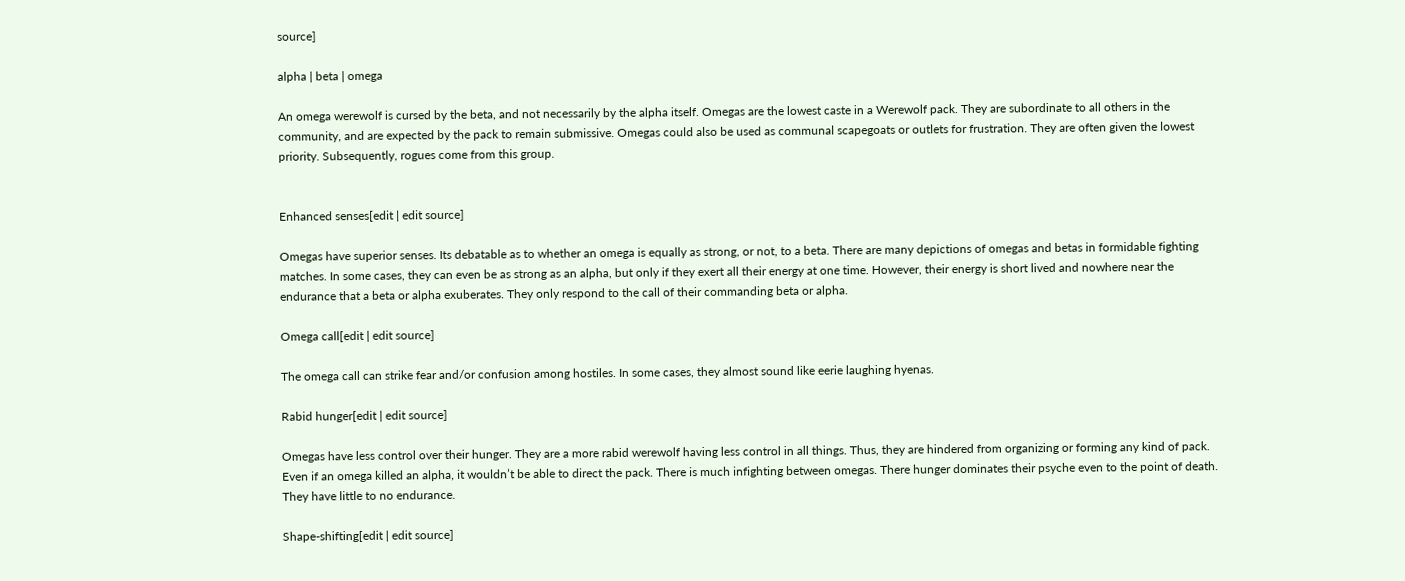source]

alpha | beta | omega

An omega werewolf is cursed by the beta, and not necessarily by the alpha itself. Omegas are the lowest caste in a Werewolf pack. They are subordinate to all others in the community, and are expected by the pack to remain submissive. Omegas could also be used as communal scapegoats or outlets for frustration. They are often given the lowest priority. Subsequently, rogues come from this group.


Enhanced senses[edit | edit source]

Omegas have superior senses. Its debatable as to whether an omega is equally as strong, or not, to a beta. There are many depictions of omegas and betas in formidable fighting matches. In some cases, they can even be as strong as an alpha, but only if they exert all their energy at one time. However, their energy is short lived and nowhere near the endurance that a beta or alpha exuberates. They only respond to the call of their commanding beta or alpha.

Omega call[edit | edit source]

The omega call can strike fear and/or confusion among hostiles. In some cases, they almost sound like eerie laughing hyenas.

Rabid hunger[edit | edit source]

Omegas have less control over their hunger. They are a more rabid werewolf having less control in all things. Thus, they are hindered from organizing or forming any kind of pack. Even if an omega killed an alpha, it wouldn’t be able to direct the pack. There is much infighting between omegas. There hunger dominates their psyche even to the point of death. They have little to no endurance.

Shape-shifting[edit | edit source]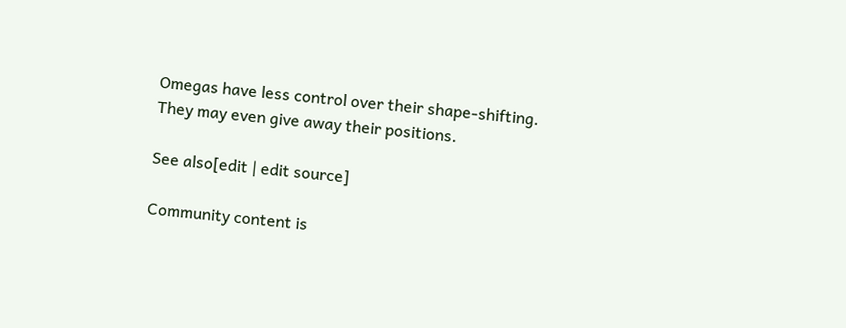Omegas have less control over their shape-shifting. They may even give away their positions.

See also[edit | edit source]

Community content is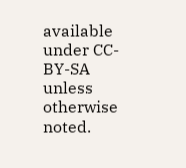available under CC-BY-SA unless otherwise noted.